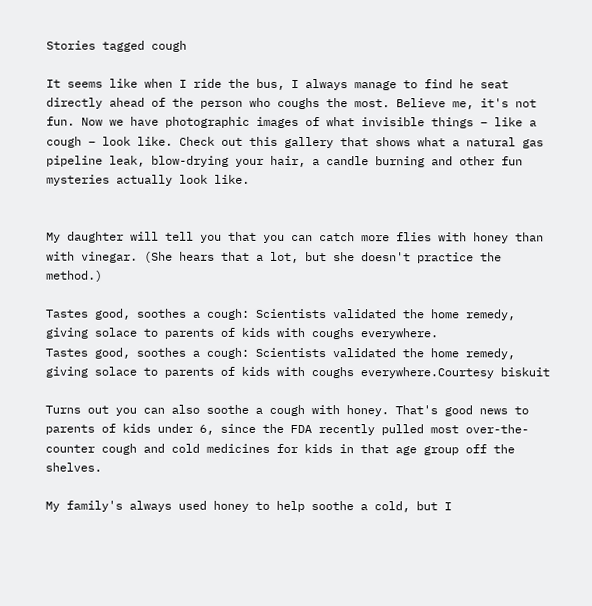Stories tagged cough

It seems like when I ride the bus, I always manage to find he seat directly ahead of the person who coughs the most. Believe me, it's not fun. Now we have photographic images of what invisible things – like a cough – look like. Check out this gallery that shows what a natural gas pipeline leak, blow-drying your hair, a candle burning and other fun mysteries actually look like.


My daughter will tell you that you can catch more flies with honey than with vinegar. (She hears that a lot, but she doesn't practice the method.)

Tastes good, soothes a cough: Scientists validated the home remedy, giving solace to parents of kids with coughs everywhere.
Tastes good, soothes a cough: Scientists validated the home remedy, giving solace to parents of kids with coughs everywhere.Courtesy biskuit

Turns out you can also soothe a cough with honey. That's good news to parents of kids under 6, since the FDA recently pulled most over-the-counter cough and cold medicines for kids in that age group off the shelves.

My family's always used honey to help soothe a cold, but I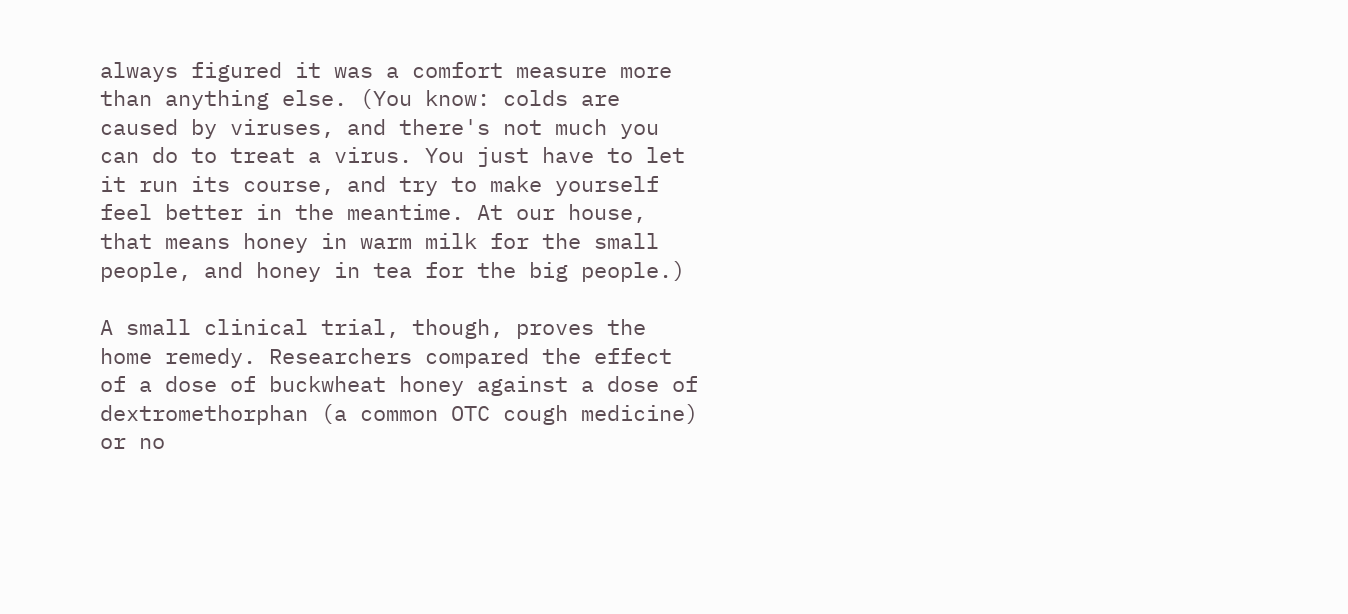always figured it was a comfort measure more than anything else. (You know: colds are caused by viruses, and there's not much you can do to treat a virus. You just have to let it run its course, and try to make yourself feel better in the meantime. At our house, that means honey in warm milk for the small people, and honey in tea for the big people.)

A small clinical trial, though, proves the home remedy. Researchers compared the effect of a dose of buckwheat honey against a dose of dextromethorphan (a common OTC cough medicine) or no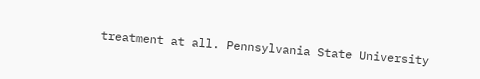treatment at all. Pennsylvania State University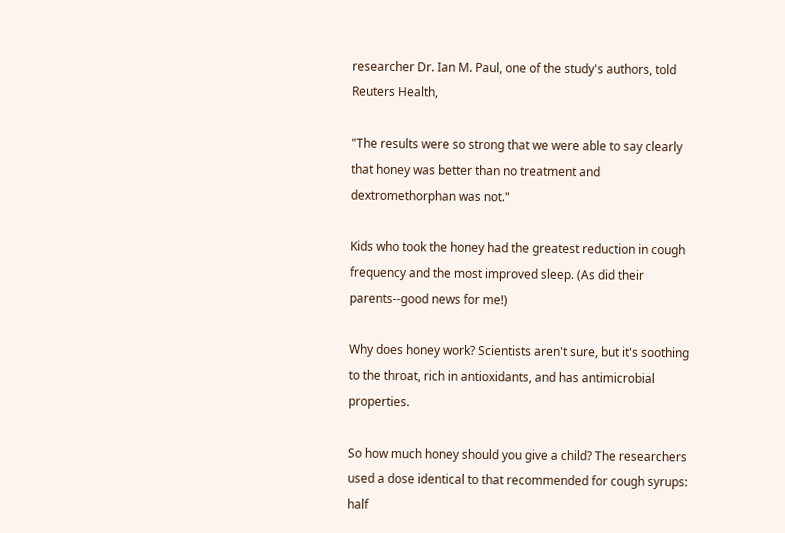researcher Dr. Ian M. Paul, one of the study's authors, told Reuters Health,

"The results were so strong that we were able to say clearly that honey was better than no treatment and dextromethorphan was not."

Kids who took the honey had the greatest reduction in cough frequency and the most improved sleep. (As did their parents--good news for me!)

Why does honey work? Scientists aren't sure, but it's soothing to the throat, rich in antioxidants, and has antimicrobial properties.

So how much honey should you give a child? The researchers used a dose identical to that recommended for cough syrups: half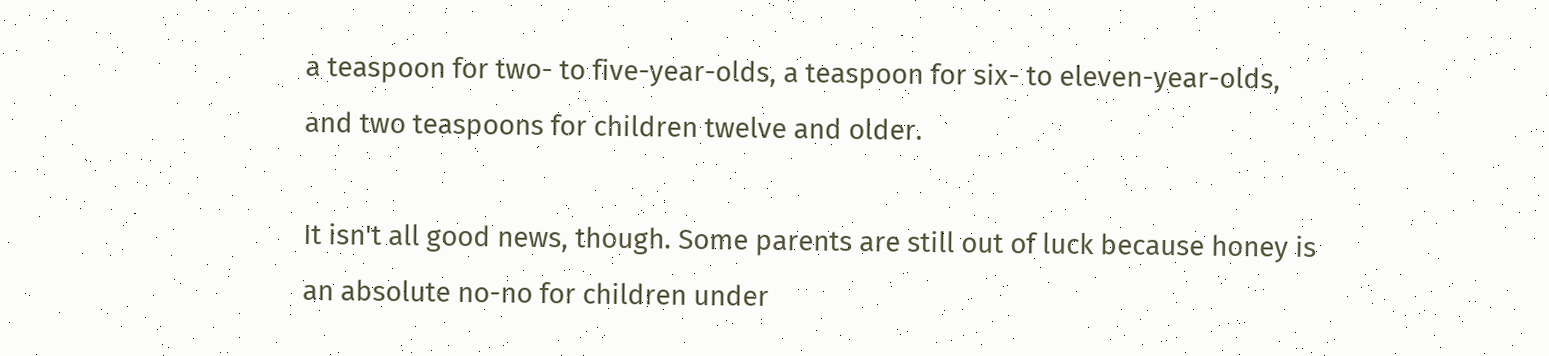a teaspoon for two- to five-year-olds, a teaspoon for six- to eleven-year-olds, and two teaspoons for children twelve and older.

It isn't all good news, though. Some parents are still out of luck because honey is an absolute no-no for children under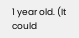1 year old. (It could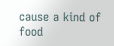cause a kind of food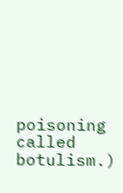poisoning called botulism.)